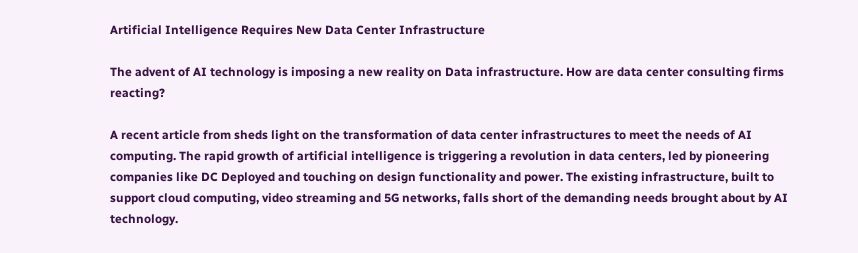Artificial Intelligence Requires New Data Center Infrastructure

The advent of AI technology is imposing a new reality on Data infrastructure. How are data center consulting firms reacting?

A recent article from sheds light on the transformation of data center infrastructures to meet the needs of AI computing. The rapid growth of artificial intelligence is triggering a revolution in data centers, led by pioneering companies like DC Deployed and touching on design functionality and power. The existing infrastructure, built to support cloud computing, video streaming and 5G networks, falls short of the demanding needs brought about by AI technology.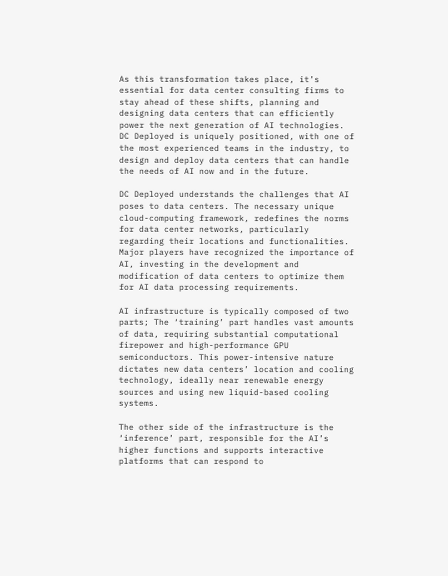As this transformation takes place, it’s essential for data center consulting firms to stay ahead of these shifts, planning and designing data centers that can efficiently power the next generation of AI technologies. DC Deployed is uniquely positioned, with one of the most experienced teams in the industry, to design and deploy data centers that can handle the needs of AI now and in the future.

DC Deployed understands the challenges that AI poses to data centers. The necessary unique cloud-computing framework, redefines the norms for data center networks, particularly regarding their locations and functionalities. Major players have recognized the importance of AI, investing in the development and modification of data centers to optimize them for AI data processing requirements.

AI infrastructure is typically composed of two parts; The ‘training’ part handles vast amounts of data, requiring substantial computational firepower and high-performance GPU semiconductors. This power-intensive nature dictates new data centers’ location and cooling technology, ideally near renewable energy sources and using new liquid-based cooling systems.

The other side of the infrastructure is the ‘inference’ part, responsible for the AI’s higher functions and supports interactive platforms that can respond to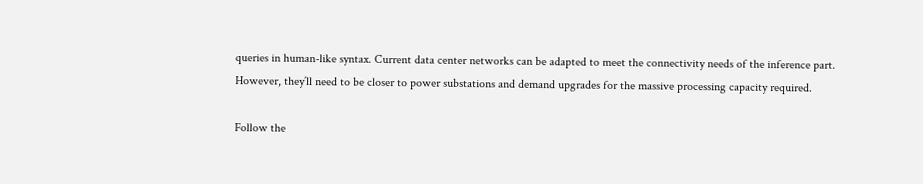queries in human-like syntax. Current data center networks can be adapted to meet the connectivity needs of the inference part. However, they’ll need to be closer to power substations and demand upgrades for the massive processing capacity required.

Follow the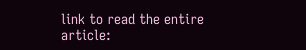link to read the entire article: